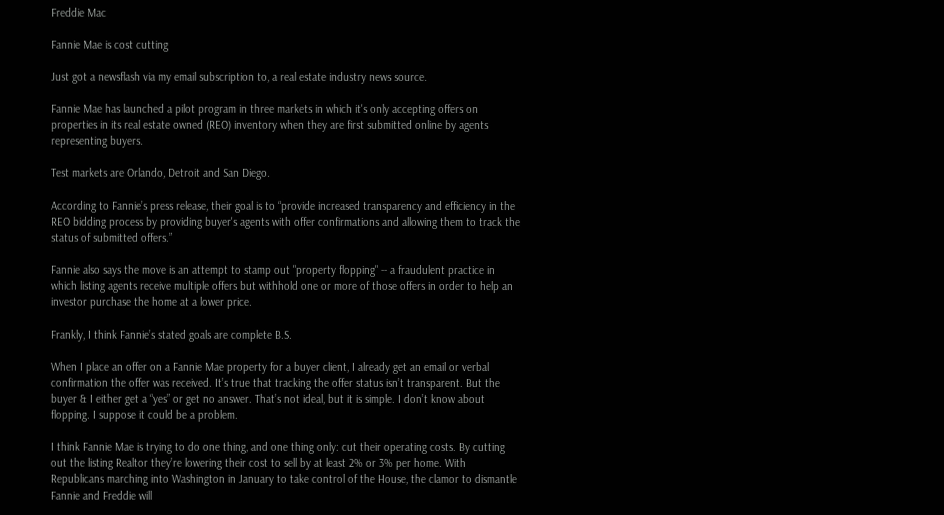Freddie Mac

Fannie Mae is cost cutting

Just got a newsflash via my email subscription to, a real estate industry news source.

Fannie Mae has launched a pilot program in three markets in which it's only accepting offers on properties in its real estate owned (REO) inventory when they are first submitted online by agents representing buyers.

Test markets are Orlando, Detroit and San Diego.

According to Fannie’s press release, their goal is to “provide increased transparency and efficiency in the REO bidding process by providing buyer's agents with offer confirmations and allowing them to track the status of submitted offers.”

Fannie also says the move is an attempt to stamp out "property flopping" -- a fraudulent practice in which listing agents receive multiple offers but withhold one or more of those offers in order to help an investor purchase the home at a lower price.

Frankly, I think Fannie’s stated goals are complete B.S.

When I place an offer on a Fannie Mae property for a buyer client, I already get an email or verbal confirmation the offer was received. It’s true that tracking the offer status isn’t transparent. But the buyer & I either get a “yes” or get no answer. That’s not ideal, but it is simple. I don’t know about flopping. I suppose it could be a problem.

I think Fannie Mae is trying to do one thing, and one thing only: cut their operating costs. By cutting out the listing Realtor they’re lowering their cost to sell by at least 2% or 3% per home. With Republicans marching into Washington in January to take control of the House, the clamor to dismantle Fannie and Freddie will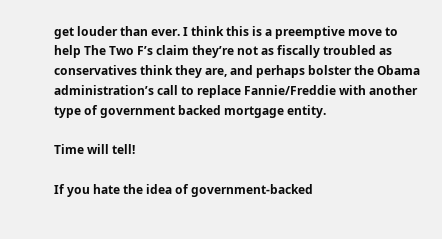get louder than ever. I think this is a preemptive move to help The Two F’s claim they’re not as fiscally troubled as conservatives think they are, and perhaps bolster the Obama administration’s call to replace Fannie/Freddie with another type of government backed mortgage entity.

Time will tell!

If you hate the idea of government-backed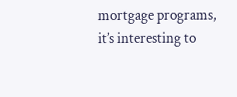mortgage programs, it’s interesting to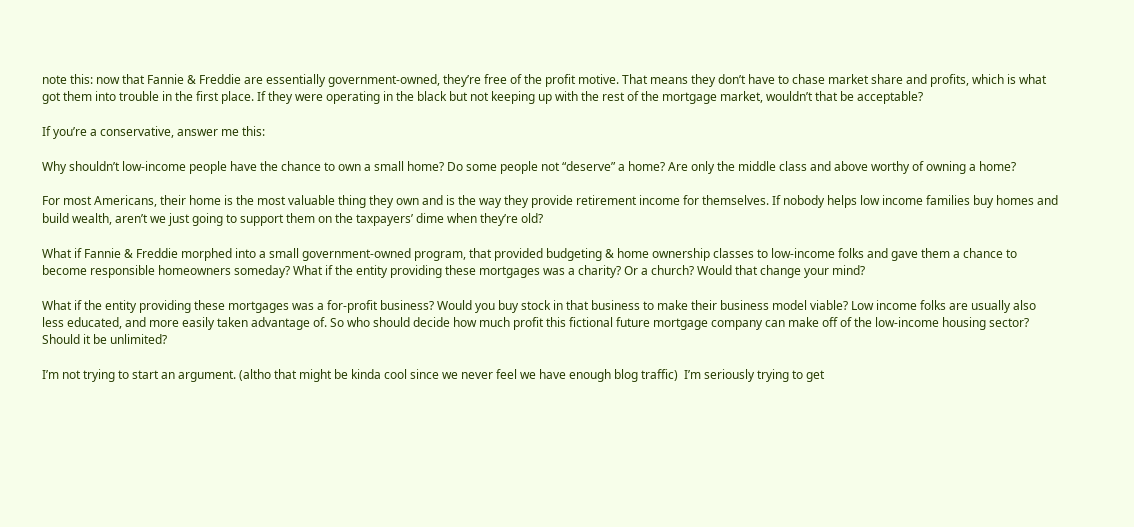note this: now that Fannie & Freddie are essentially government-owned, they’re free of the profit motive. That means they don’t have to chase market share and profits, which is what got them into trouble in the first place. If they were operating in the black but not keeping up with the rest of the mortgage market, wouldn’t that be acceptable?

If you’re a conservative, answer me this:

Why shouldn’t low-income people have the chance to own a small home? Do some people not “deserve” a home? Are only the middle class and above worthy of owning a home?

For most Americans, their home is the most valuable thing they own and is the way they provide retirement income for themselves. If nobody helps low income families buy homes and build wealth, aren’t we just going to support them on the taxpayers’ dime when they’re old?

What if Fannie & Freddie morphed into a small government-owned program, that provided budgeting & home ownership classes to low-income folks and gave them a chance to become responsible homeowners someday? What if the entity providing these mortgages was a charity? Or a church? Would that change your mind?

What if the entity providing these mortgages was a for-profit business? Would you buy stock in that business to make their business model viable? Low income folks are usually also less educated, and more easily taken advantage of. So who should decide how much profit this fictional future mortgage company can make off of the low-income housing sector? Should it be unlimited?

I’m not trying to start an argument. (altho that might be kinda cool since we never feel we have enough blog traffic)  I’m seriously trying to get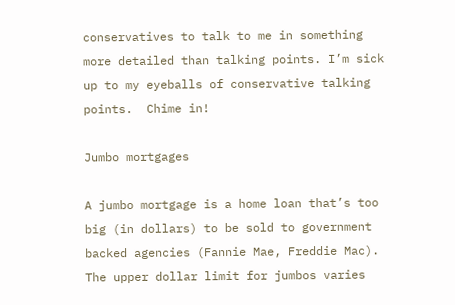conservatives to talk to me in something more detailed than talking points. I’m sick up to my eyeballs of conservative talking points.  Chime in!

Jumbo mortgages

A jumbo mortgage is a home loan that’s too big (in dollars) to be sold to government backed agencies (Fannie Mae, Freddie Mac). The upper dollar limit for jumbos varies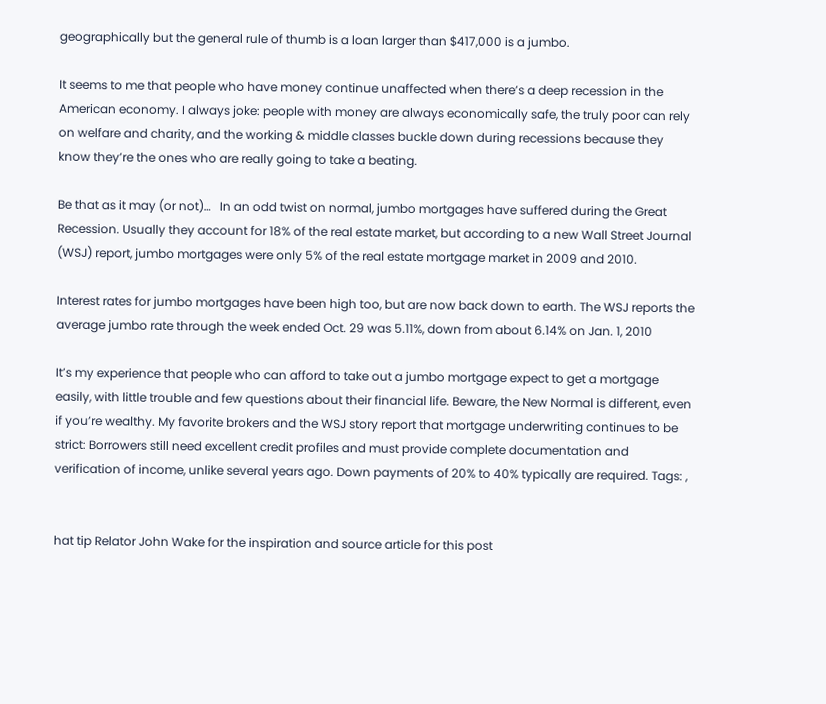geographically but the general rule of thumb is a loan larger than $417,000 is a jumbo.

It seems to me that people who have money continue unaffected when there’s a deep recession in the American economy. I always joke: people with money are always economically safe, the truly poor can rely on welfare and charity, and the working & middle classes buckle down during recessions because they know they’re the ones who are really going to take a beating.

Be that as it may (or not)…   In an odd twist on normal, jumbo mortgages have suffered during the Great Recession. Usually they account for 18% of the real estate market, but according to a new Wall Street Journal (WSJ) report, jumbo mortgages were only 5% of the real estate mortgage market in 2009 and 2010.

Interest rates for jumbo mortgages have been high too, but are now back down to earth. The WSJ reports the average jumbo rate through the week ended Oct. 29 was 5.11%, down from about 6.14% on Jan. 1, 2010

It’s my experience that people who can afford to take out a jumbo mortgage expect to get a mortgage easily, with little trouble and few questions about their financial life. Beware, the New Normal is different, even if you’re wealthy. My favorite brokers and the WSJ story report that mortgage underwriting continues to be strict: Borrowers still need excellent credit profiles and must provide complete documentation and verification of income, unlike several years ago. Down payments of 20% to 40% typically are required. Tags: ,


hat tip Relator John Wake for the inspiration and source article for this post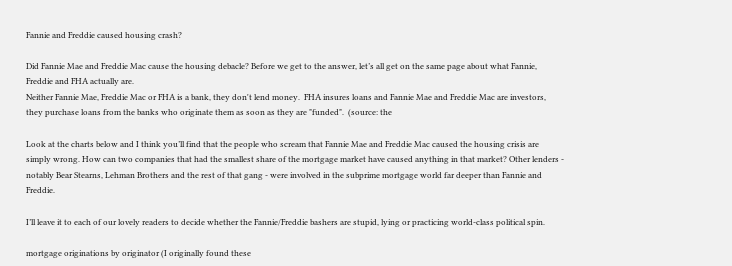Fannie and Freddie caused housing crash?

Did Fannie Mae and Freddie Mac cause the housing debacle? Before we get to the answer, let’s all get on the same page about what Fannie, Freddie and FHA actually are.
Neither Fannie Mae, Freddie Mac or FHA is a bank, they don't lend money.  FHA insures loans and Fannie Mae and Freddie Mac are investors, they purchase loans from the banks who originate them as soon as they are "funded".  (source: the

Look at the charts below and I think you’ll find that the people who scream that Fannie Mae and Freddie Mac caused the housing crisis are simply wrong. How can two companies that had the smallest share of the mortgage market have caused anything in that market? Other lenders - notably Bear Stearns, Lehman Brothers and the rest of that gang - were involved in the subprime mortgage world far deeper than Fannie and Freddie.

I’ll leave it to each of our lovely readers to decide whether the Fannie/Freddie bashers are stupid, lying or practicing world-class political spin.

mortgage originations by originator (I originally found these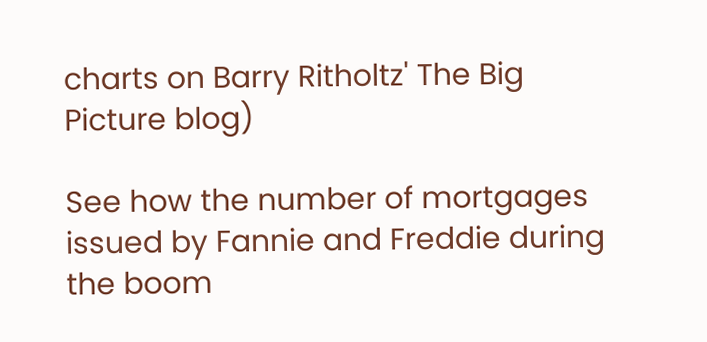charts on Barry Ritholtz' The Big Picture blog)

See how the number of mortgages issued by Fannie and Freddie during the boom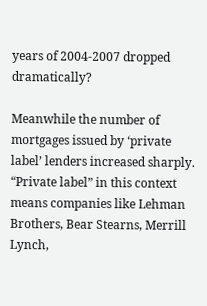years of 2004-2007 dropped dramatically?

Meanwhile the number of mortgages issued by ‘private label’ lenders increased sharply. “Private label” in this context means companies like Lehman Brothers, Bear Stearns, Merrill Lynch,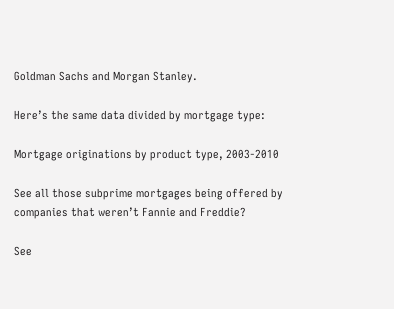Goldman Sachs and Morgan Stanley.

Here’s the same data divided by mortgage type:

Mortgage originations by product type, 2003-2010

See all those subprime mortgages being offered by companies that weren’t Fannie and Freddie?

See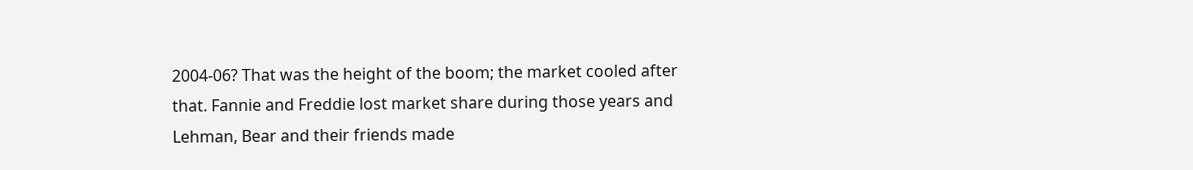2004-06? That was the height of the boom; the market cooled after that. Fannie and Freddie lost market share during those years and Lehman, Bear and their friends made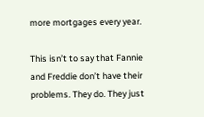more mortgages every year.

This isn’t to say that Fannie and Freddie don’t have their problems. They do. They just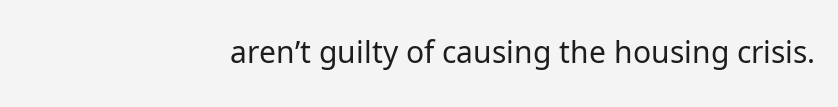aren’t guilty of causing the housing crisis.